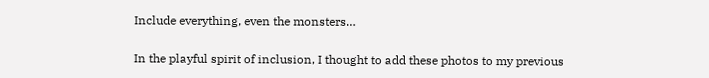Include everything, even the monsters…

In the playful spirit of inclusion, I thought to add these photos to my previous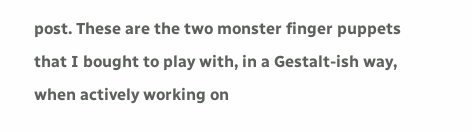post. These are the two monster finger puppets that I bought to play with, in a Gestalt-ish way, when actively working on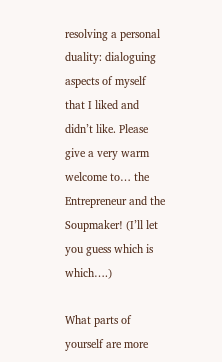resolving a personal duality: dialoguing aspects of myself that I liked and didn’t like. Please give a very warm welcome to… the Entrepreneur and the Soupmaker! (I’ll let you guess which is which….)

What parts of yourself are more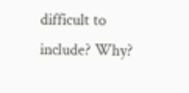difficult to include? Why?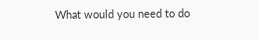What would you need to do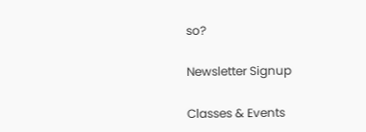so?

Newsletter Signup

Classes & Events